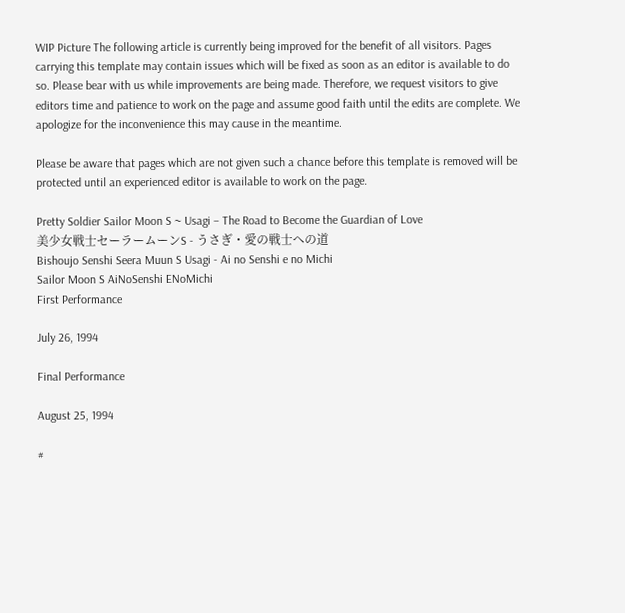WIP Picture The following article is currently being improved for the benefit of all visitors. Pages carrying this template may contain issues which will be fixed as soon as an editor is available to do so. Please bear with us while improvements are being made. Therefore, we request visitors to give editors time and patience to work on the page and assume good faith until the edits are complete. We apologize for the inconvenience this may cause in the meantime.

Please be aware that pages which are not given such a chance before this template is removed will be protected until an experienced editor is available to work on the page.

Pretty Soldier Sailor Moon S ~ Usagi – The Road to Become the Guardian of Love
美少女戦士セーラームーンS - うさぎ・愛の戦士への道
Bishoujo Senshi Seera Muun S Usagi - Ai no Senshi e no Michi
Sailor Moon S AiNoSenshi ENoMichi
First Performance

July 26, 1994

Final Performance

August 25, 1994

#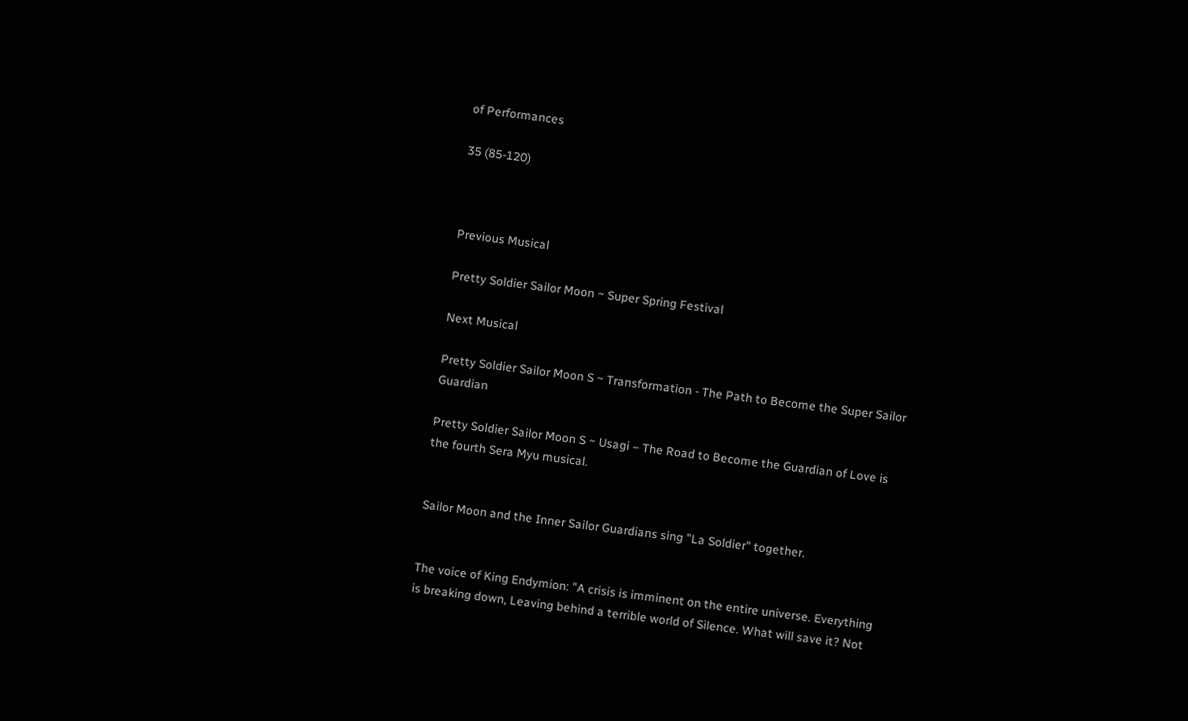of Performances

35 (85-120)



Previous Musical

Pretty Soldier Sailor Moon ~ Super Spring Festival

Next Musical

Pretty Soldier Sailor Moon S ~ Transformation - The Path to Become the Super Sailor Guardian

Pretty Soldier Sailor Moon S ~ Usagi – The Road to Become the Guardian of Love is the fourth Sera Myu musical.


Sailor Moon and the Inner Sailor Guardians sing "La Soldier" together.


The voice of King Endymion: "A crisis is imminent on the entire universe. Everything is breaking down, Leaving behind a terrible world of Silence. What will save it? Not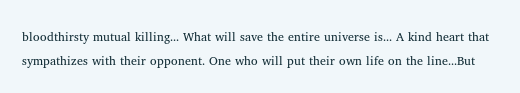bloodthirsty mutual killing... What will save the entire universe is... A kind heart that sympathizes with their opponent. One who will put their own life on the line...But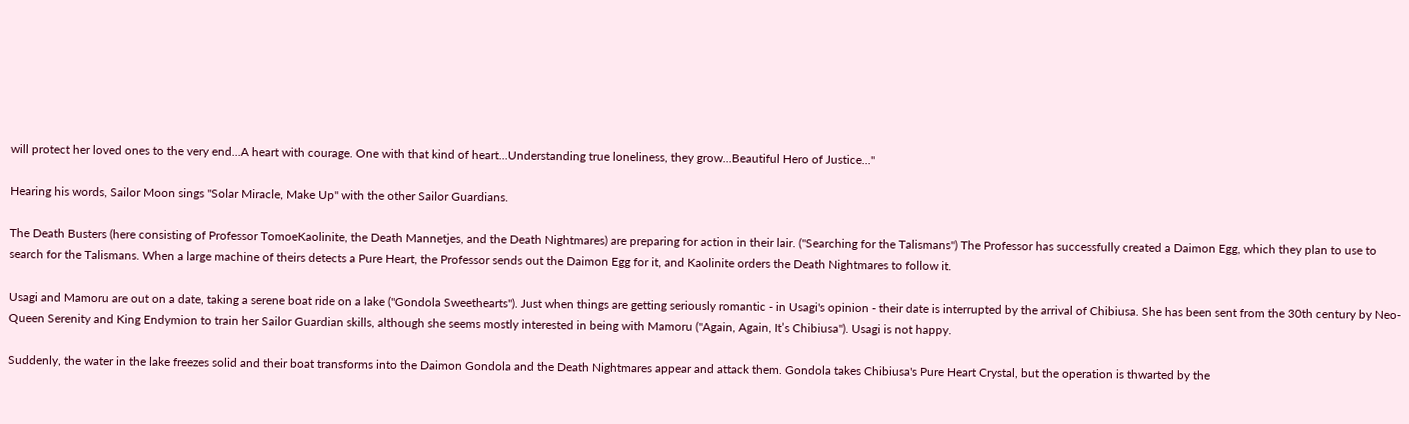will protect her loved ones to the very end...A heart with courage. One with that kind of heart...Understanding true loneliness, they grow...Beautiful Hero of Justice..."

Hearing his words, Sailor Moon sings "Solar Miracle, Make Up" with the other Sailor Guardians.

The Death Busters (here consisting of Professor TomoeKaolinite, the Death Mannetjes, and the Death Nightmares) are preparing for action in their lair. ("Searching for the Talismans") The Professor has successfully created a Daimon Egg, which they plan to use to search for the Talismans. When a large machine of theirs detects a Pure Heart, the Professor sends out the Daimon Egg for it, and Kaolinite orders the Death Nightmares to follow it.

Usagi and Mamoru are out on a date, taking a serene boat ride on a lake ("Gondola Sweethearts"). Just when things are getting seriously romantic - in Usagi's opinion - their date is interrupted by the arrival of Chibiusa. She has been sent from the 30th century by Neo-Queen Serenity and King Endymion to train her Sailor Guardian skills, although she seems mostly interested in being with Mamoru ("Again, Again, It’s Chibiusa"). Usagi is not happy.

Suddenly, the water in the lake freezes solid and their boat transforms into the Daimon Gondola and the Death Nightmares appear and attack them. Gondola takes Chibiusa's Pure Heart Crystal, but the operation is thwarted by the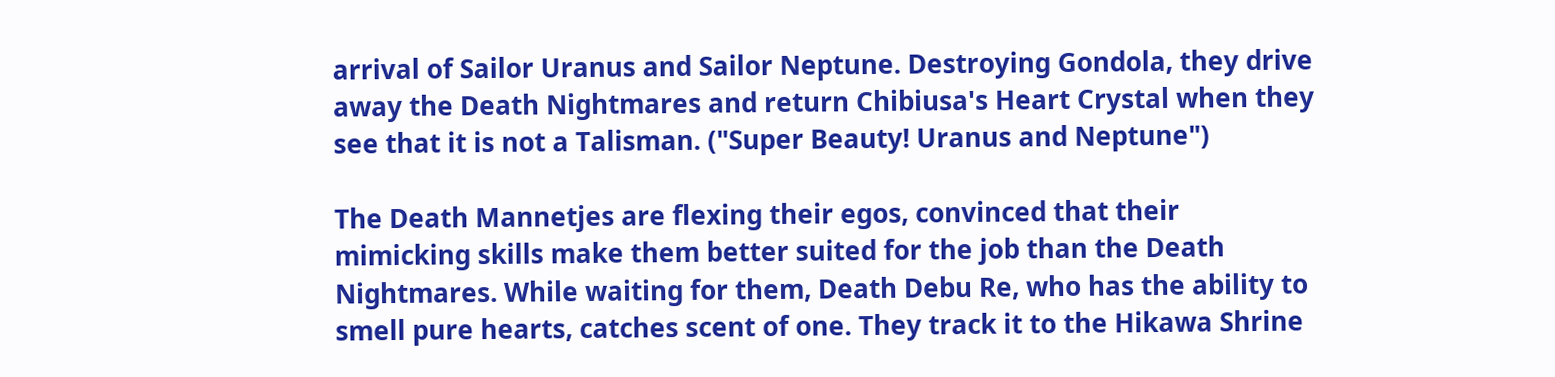arrival of Sailor Uranus and Sailor Neptune. Destroying Gondola, they drive away the Death Nightmares and return Chibiusa's Heart Crystal when they see that it is not a Talisman. ("Super Beauty! Uranus and Neptune")

The Death Mannetjes are flexing their egos, convinced that their mimicking skills make them better suited for the job than the Death Nightmares. While waiting for them, Death Debu Re, who has the ability to smell pure hearts, catches scent of one. They track it to the Hikawa Shrine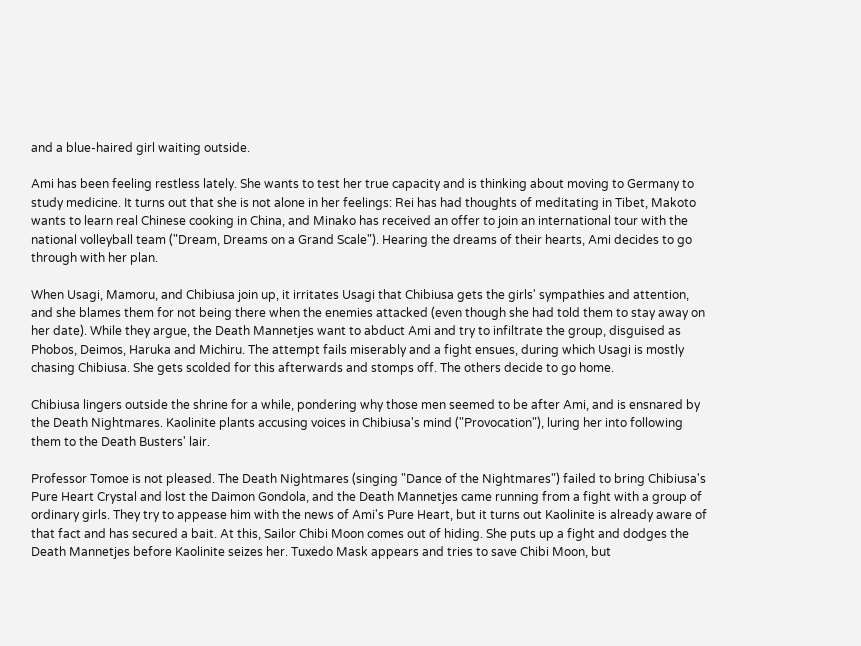and a blue-haired girl waiting outside.

Ami has been feeling restless lately. She wants to test her true capacity and is thinking about moving to Germany to study medicine. It turns out that she is not alone in her feelings: Rei has had thoughts of meditating in Tibet, Makoto wants to learn real Chinese cooking in China, and Minako has received an offer to join an international tour with the national volleyball team ("Dream, Dreams on a Grand Scale"). Hearing the dreams of their hearts, Ami decides to go through with her plan.

When Usagi, Mamoru, and Chibiusa join up, it irritates Usagi that Chibiusa gets the girls' sympathies and attention, and she blames them for not being there when the enemies attacked (even though she had told them to stay away on her date). While they argue, the Death Mannetjes want to abduct Ami and try to infiltrate the group, disguised as Phobos, Deimos, Haruka and Michiru. The attempt fails miserably and a fight ensues, during which Usagi is mostly chasing Chibiusa. She gets scolded for this afterwards and stomps off. The others decide to go home.

Chibiusa lingers outside the shrine for a while, pondering why those men seemed to be after Ami, and is ensnared by the Death Nightmares. Kaolinite plants accusing voices in Chibiusa's mind ("Provocation"), luring her into following them to the Death Busters' lair.

Professor Tomoe is not pleased. The Death Nightmares (singing "Dance of the Nightmares") failed to bring Chibiusa's Pure Heart Crystal and lost the Daimon Gondola, and the Death Mannetjes came running from a fight with a group of ordinary girls. They try to appease him with the news of Ami's Pure Heart, but it turns out Kaolinite is already aware of that fact and has secured a bait. At this, Sailor Chibi Moon comes out of hiding. She puts up a fight and dodges the Death Mannetjes before Kaolinite seizes her. Tuxedo Mask appears and tries to save Chibi Moon, but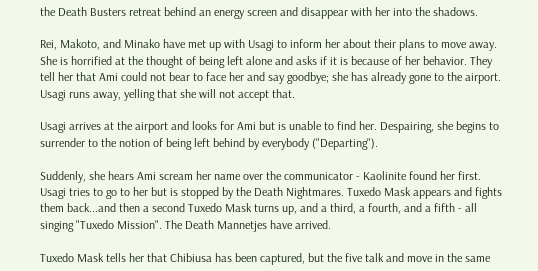the Death Busters retreat behind an energy screen and disappear with her into the shadows.

Rei, Makoto, and Minako have met up with Usagi to inform her about their plans to move away. She is horrified at the thought of being left alone and asks if it is because of her behavior. They tell her that Ami could not bear to face her and say goodbye; she has already gone to the airport. Usagi runs away, yelling that she will not accept that.

Usagi arrives at the airport and looks for Ami but is unable to find her. Despairing, she begins to surrender to the notion of being left behind by everybody ("Departing").

Suddenly, she hears Ami scream her name over the communicator - Kaolinite found her first. Usagi tries to go to her but is stopped by the Death Nightmares. Tuxedo Mask appears and fights them back...and then a second Tuxedo Mask turns up, and a third, a fourth, and a fifth - all singing "Tuxedo Mission". The Death Mannetjes have arrived.

Tuxedo Mask tells her that Chibiusa has been captured, but the five talk and move in the same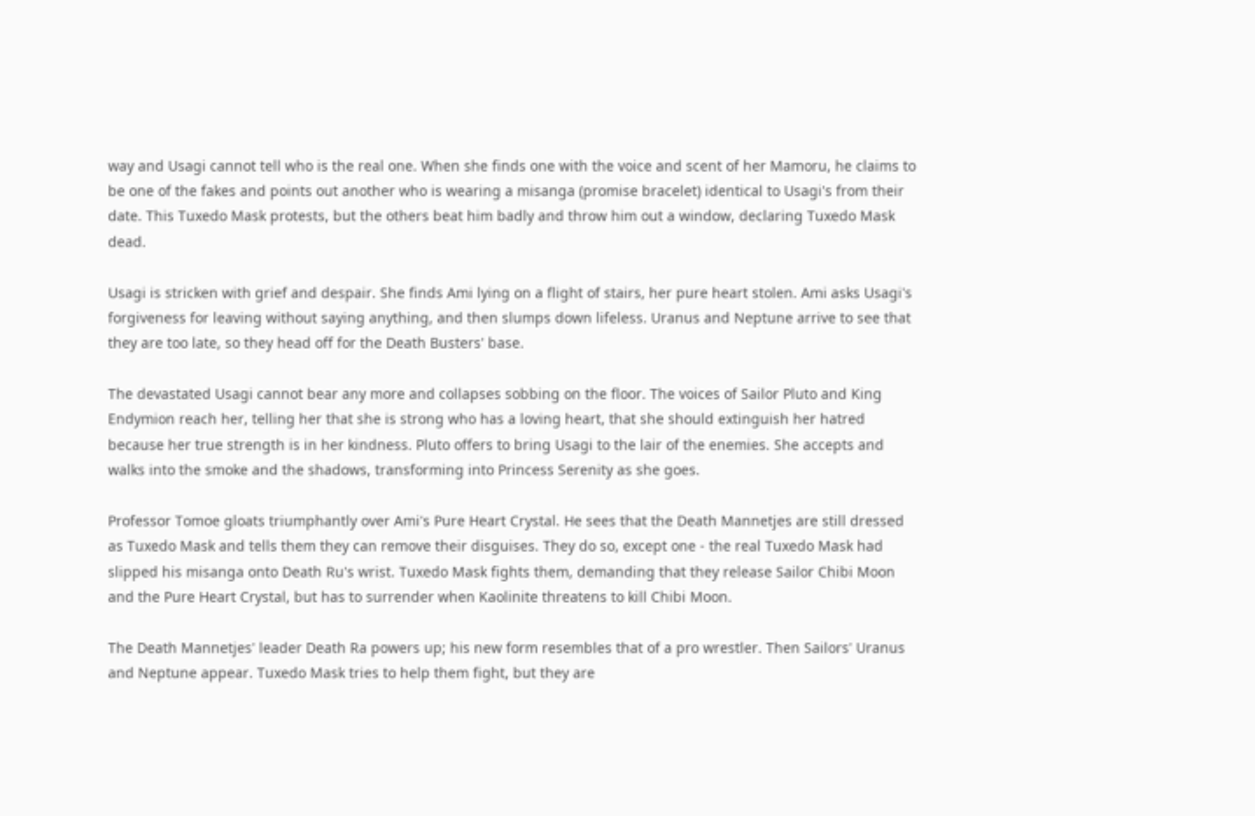way and Usagi cannot tell who is the real one. When she finds one with the voice and scent of her Mamoru, he claims to be one of the fakes and points out another who is wearing a misanga (promise bracelet) identical to Usagi's from their date. This Tuxedo Mask protests, but the others beat him badly and throw him out a window, declaring Tuxedo Mask dead.

Usagi is stricken with grief and despair. She finds Ami lying on a flight of stairs, her pure heart stolen. Ami asks Usagi's forgiveness for leaving without saying anything, and then slumps down lifeless. Uranus and Neptune arrive to see that they are too late, so they head off for the Death Busters' base.

The devastated Usagi cannot bear any more and collapses sobbing on the floor. The voices of Sailor Pluto and King Endymion reach her, telling her that she is strong who has a loving heart, that she should extinguish her hatred because her true strength is in her kindness. Pluto offers to bring Usagi to the lair of the enemies. She accepts and walks into the smoke and the shadows, transforming into Princess Serenity as she goes.

Professor Tomoe gloats triumphantly over Ami's Pure Heart Crystal. He sees that the Death Mannetjes are still dressed as Tuxedo Mask and tells them they can remove their disguises. They do so, except one - the real Tuxedo Mask had slipped his misanga onto Death Ru's wrist. Tuxedo Mask fights them, demanding that they release Sailor Chibi Moon and the Pure Heart Crystal, but has to surrender when Kaolinite threatens to kill Chibi Moon.

The Death Mannetjes' leader Death Ra powers up; his new form resembles that of a pro wrestler. Then Sailors' Uranus and Neptune appear. Tuxedo Mask tries to help them fight, but they are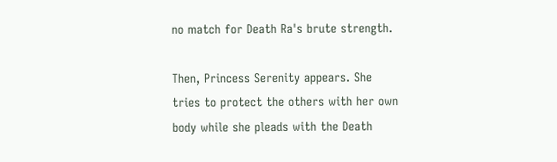no match for Death Ra's brute strength.

Then, Princess Serenity appears. She tries to protect the others with her own body while she pleads with the Death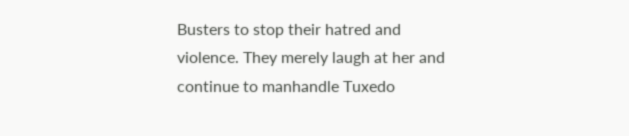Busters to stop their hatred and violence. They merely laugh at her and continue to manhandle Tuxedo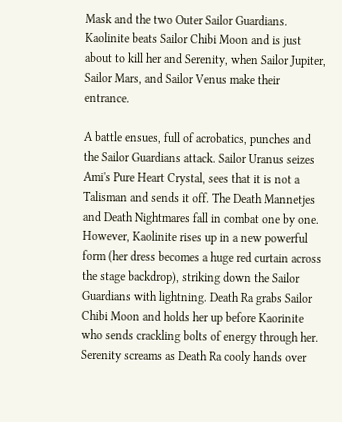Mask and the two Outer Sailor Guardians. Kaolinite beats Sailor Chibi Moon and is just about to kill her and Serenity, when Sailor Jupiter, Sailor Mars, and Sailor Venus make their entrance.

A battle ensues, full of acrobatics, punches and the Sailor Guardians attack. Sailor Uranus seizes Ami's Pure Heart Crystal, sees that it is not a Talisman and sends it off. The Death Mannetjes and Death Nightmares fall in combat one by one. However, Kaolinite rises up in a new powerful form (her dress becomes a huge red curtain across the stage backdrop), striking down the Sailor Guardians with lightning. Death Ra grabs Sailor Chibi Moon and holds her up before Kaorinite who sends crackling bolts of energy through her. Serenity screams as Death Ra cooly hands over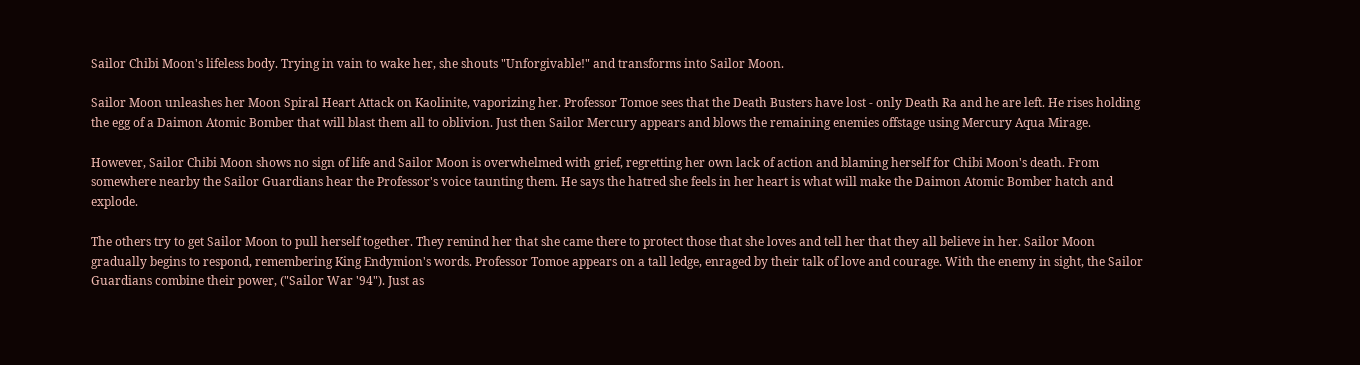Sailor Chibi Moon's lifeless body. Trying in vain to wake her, she shouts "Unforgivable!" and transforms into Sailor Moon.

Sailor Moon unleashes her Moon Spiral Heart Attack on Kaolinite, vaporizing her. Professor Tomoe sees that the Death Busters have lost - only Death Ra and he are left. He rises holding the egg of a Daimon Atomic Bomber that will blast them all to oblivion. Just then Sailor Mercury appears and blows the remaining enemies offstage using Mercury Aqua Mirage.

However, Sailor Chibi Moon shows no sign of life and Sailor Moon is overwhelmed with grief, regretting her own lack of action and blaming herself for Chibi Moon's death. From somewhere nearby the Sailor Guardians hear the Professor's voice taunting them. He says the hatred she feels in her heart is what will make the Daimon Atomic Bomber hatch and explode.

The others try to get Sailor Moon to pull herself together. They remind her that she came there to protect those that she loves and tell her that they all believe in her. Sailor Moon gradually begins to respond, remembering King Endymion's words. Professor Tomoe appears on a tall ledge, enraged by their talk of love and courage. With the enemy in sight, the Sailor Guardians combine their power, ("Sailor War '94"). Just as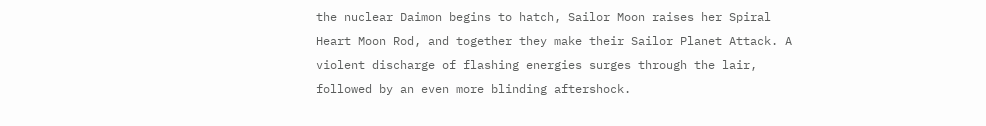the nuclear Daimon begins to hatch, Sailor Moon raises her Spiral Heart Moon Rod, and together they make their Sailor Planet Attack. A violent discharge of flashing energies surges through the lair, followed by an even more blinding aftershock.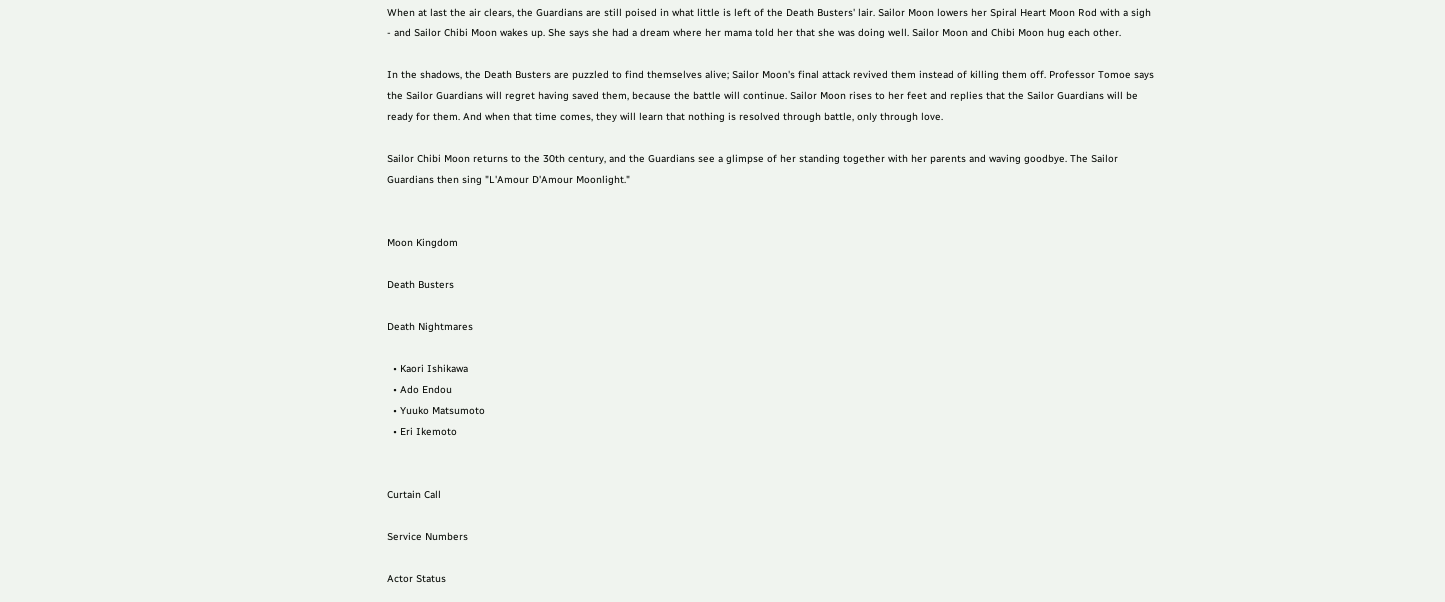When at last the air clears, the Guardians are still poised in what little is left of the Death Busters' lair. Sailor Moon lowers her Spiral Heart Moon Rod with a sigh - and Sailor Chibi Moon wakes up. She says she had a dream where her mama told her that she was doing well. Sailor Moon and Chibi Moon hug each other.

In the shadows, the Death Busters are puzzled to find themselves alive; Sailor Moon's final attack revived them instead of killing them off. Professor Tomoe says the Sailor Guardians will regret having saved them, because the battle will continue. Sailor Moon rises to her feet and replies that the Sailor Guardians will be ready for them. And when that time comes, they will learn that nothing is resolved through battle, only through love.

Sailor Chibi Moon returns to the 30th century, and the Guardians see a glimpse of her standing together with her parents and waving goodbye. The Sailor Guardians then sing "L'Amour D'Amour Moonlight."


Moon Kingdom

Death Busters

Death Nightmares

  • Kaori Ishikawa
  • Ado Endou
  • Yuuko Matsumoto
  • Eri Ikemoto


Curtain Call

Service Numbers

Actor Status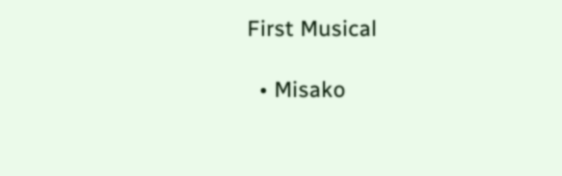First Musical

  • Misako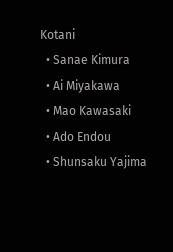Kotani
  • Sanae Kimura
  • Ai Miyakawa
  • Mao Kawasaki
  • Ado Endou
  • Shunsaku Yajima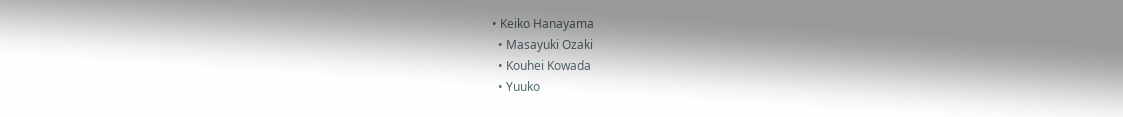• Keiko Hanayama
  • Masayuki Ozaki
  • Kouhei Kowada
  • Yuuko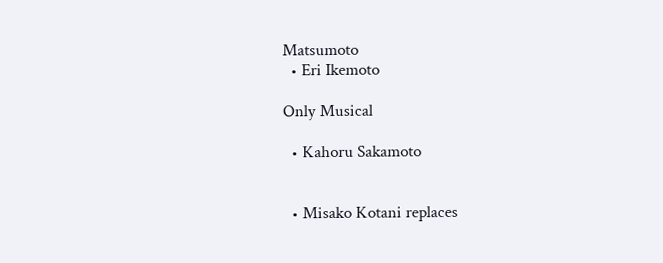Matsumoto
  • Eri Ikemoto

Only Musical

  • Kahoru Sakamoto


  • Misako Kotani replaces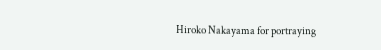Hiroko Nakayama for portraying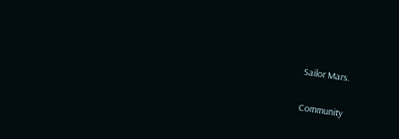Sailor Mars.


Community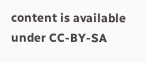content is available under CC-BY-SA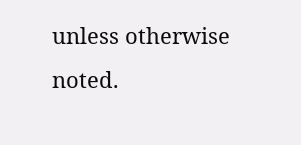unless otherwise noted.